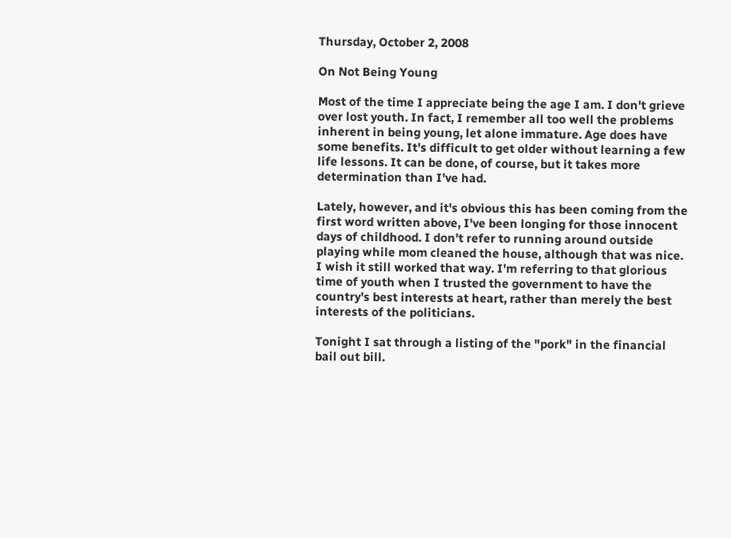Thursday, October 2, 2008

On Not Being Young

Most of the time I appreciate being the age I am. I don't grieve over lost youth. In fact, I remember all too well the problems inherent in being young, let alone immature. Age does have some benefits. It's difficult to get older without learning a few life lessons. It can be done, of course, but it takes more determination than I've had.

Lately, however, and it's obvious this has been coming from the first word written above, I've been longing for those innocent days of childhood. I don't refer to running around outside playing while mom cleaned the house, although that was nice. I wish it still worked that way. I'm referring to that glorious time of youth when I trusted the government to have the country's best interests at heart, rather than merely the best interests of the politicians.

Tonight I sat through a listing of the "pork" in the financial bail out bill.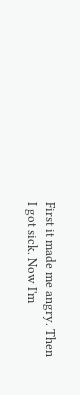First it made me angry. Then I got sick. Now I'm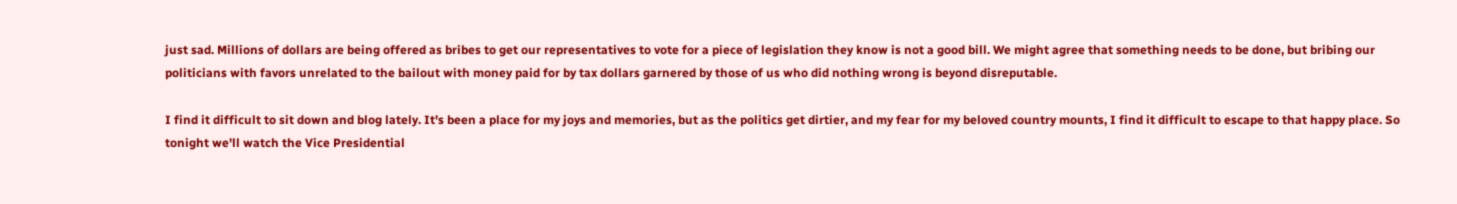just sad. Millions of dollars are being offered as bribes to get our representatives to vote for a piece of legislation they know is not a good bill. We might agree that something needs to be done, but bribing our politicians with favors unrelated to the bailout with money paid for by tax dollars garnered by those of us who did nothing wrong is beyond disreputable.

I find it difficult to sit down and blog lately. It's been a place for my joys and memories, but as the politics get dirtier, and my fear for my beloved country mounts, I find it difficult to escape to that happy place. So tonight we'll watch the Vice Presidential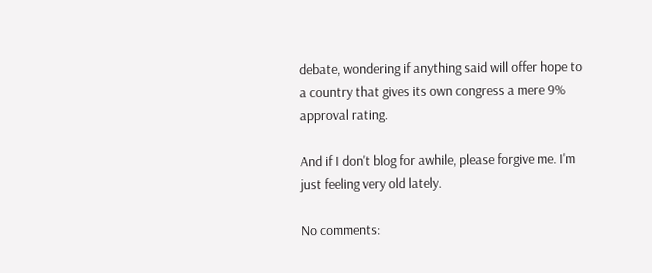debate, wondering if anything said will offer hope to a country that gives its own congress a mere 9% approval rating.

And if I don't blog for awhile, please forgive me. I'm just feeling very old lately.

No comments: